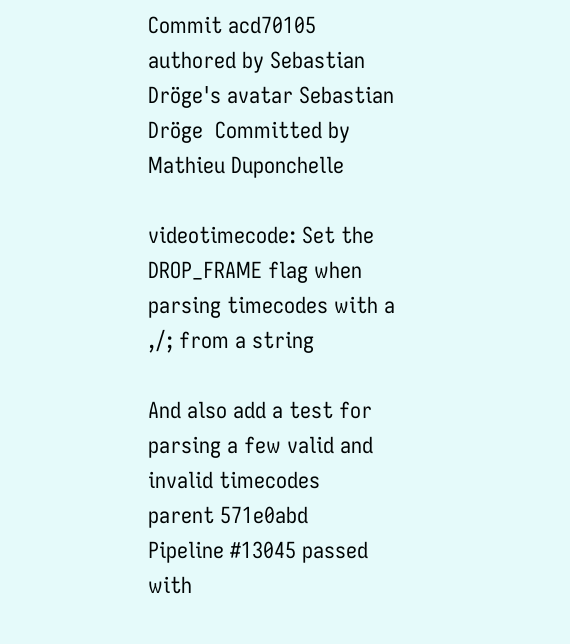Commit acd70105 authored by Sebastian Dröge's avatar Sebastian Dröge  Committed by Mathieu Duponchelle

videotimecode: Set the DROP_FRAME flag when parsing timecodes with a ,/; from a string

And also add a test for parsing a few valid and invalid timecodes
parent 571e0abd
Pipeline #13045 passed with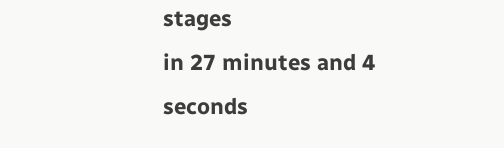stages
in 27 minutes and 4 seconds